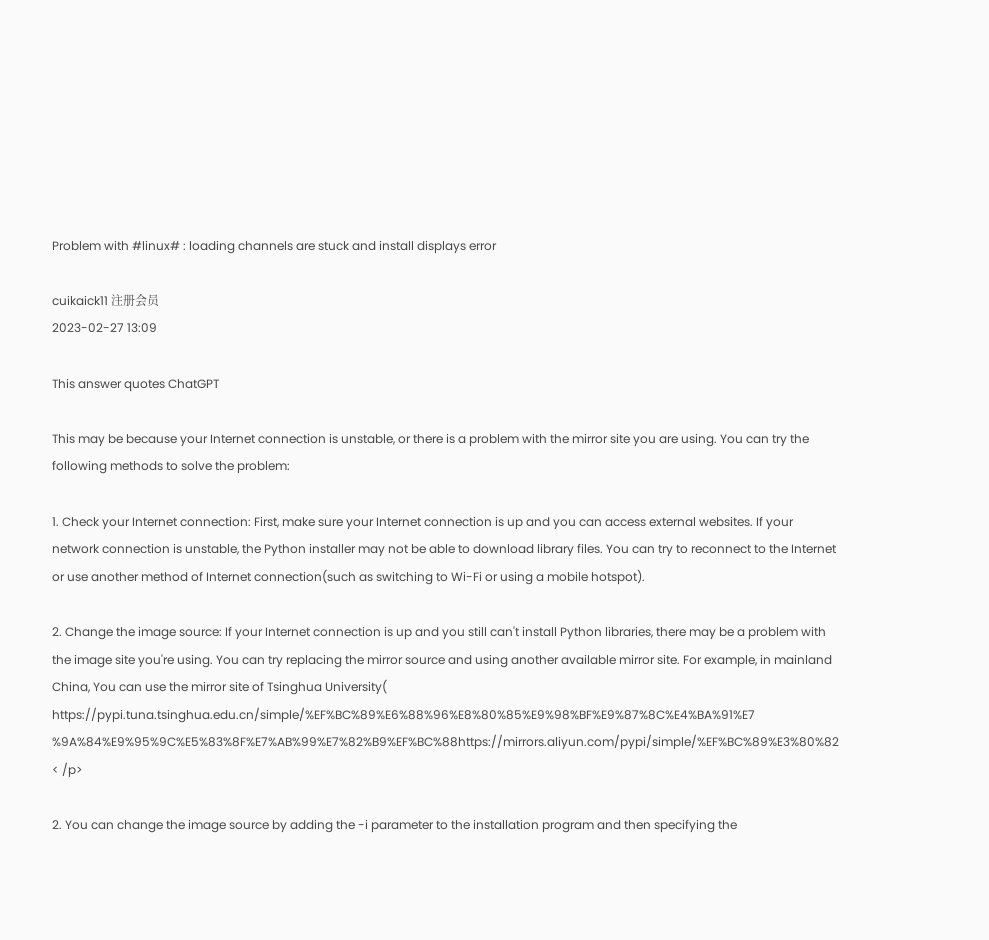Problem with #linux# : loading channels are stuck and install displays error

cuikaick11 注册会员
2023-02-27 13:09

This answer quotes ChatGPT

This may be because your Internet connection is unstable, or there is a problem with the mirror site you are using. You can try the following methods to solve the problem:

1. Check your Internet connection: First, make sure your Internet connection is up and you can access external websites. If your network connection is unstable, the Python installer may not be able to download library files. You can try to reconnect to the Internet or use another method of Internet connection(such as switching to Wi-Fi or using a mobile hotspot).

2. Change the image source: If your Internet connection is up and you still can't install Python libraries, there may be a problem with the image site you're using. You can try replacing the mirror source and using another available mirror site. For example, in mainland China, You can use the mirror site of Tsinghua University( https://pypi.tuna.tsinghua.edu.cn/simple/%EF%BC%89%E6%88%96%E8%80%85%E9%98%BF%E9%87%8C%E4%BA%91%E7 %9A%84%E9%95%9C%E5%83%8F%E7%AB%99%E7%82%B9%EF%BC%88https://mirrors.aliyun.com/pypi/simple/%EF%BC%89%E3%80%82 < /p>

2. You can change the image source by adding the -i parameter to the installation program and then specifying the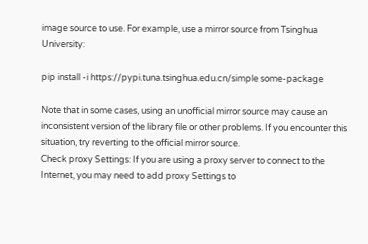image source to use. For example, use a mirror source from Tsinghua University:

pip install -i https://pypi.tuna.tsinghua.edu.cn/simple some-package

Note that in some cases, using an unofficial mirror source may cause an inconsistent version of the library file or other problems. If you encounter this situation, try reverting to the official mirror source.
Check proxy Settings: If you are using a proxy server to connect to the Internet, you may need to add proxy Settings to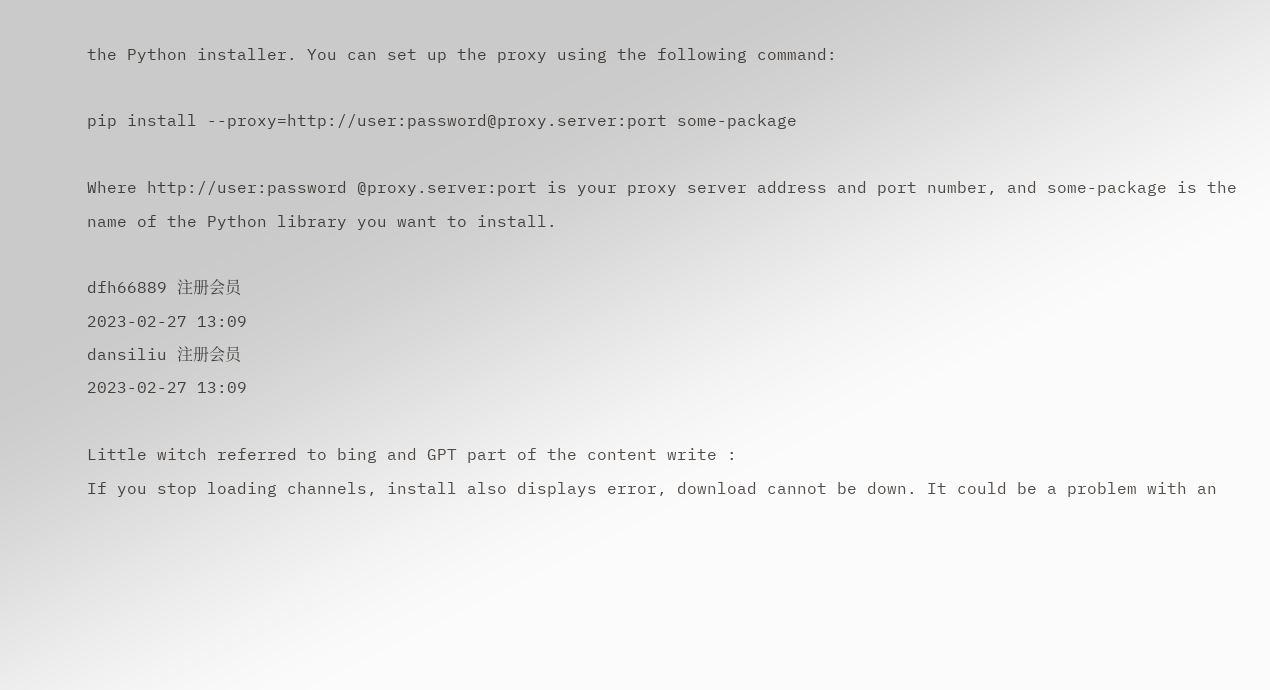the Python installer. You can set up the proxy using the following command:

pip install --proxy=http://user:password@proxy.server:port some-package

Where http://user:password @proxy.server:port is your proxy server address and port number, and some-package is the name of the Python library you want to install.

dfh66889 注册会员
2023-02-27 13:09
dansiliu 注册会员
2023-02-27 13:09

Little witch referred to bing and GPT part of the content write :
If you stop loading channels, install also displays error, download cannot be down. It could be a problem with an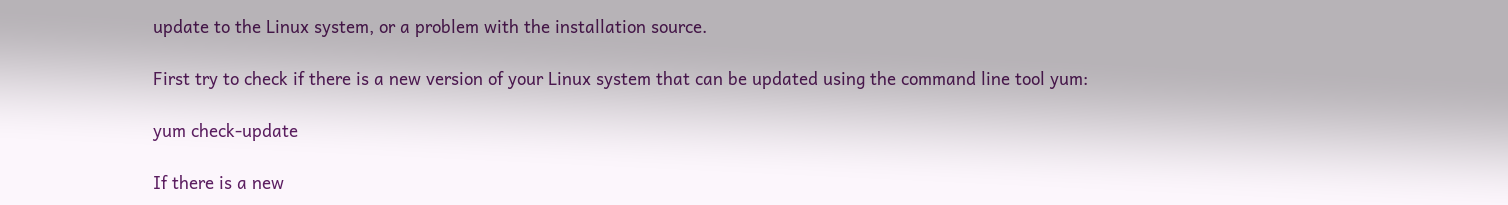update to the Linux system, or a problem with the installation source.

First try to check if there is a new version of your Linux system that can be updated using the command line tool yum:

yum check-update

If there is a new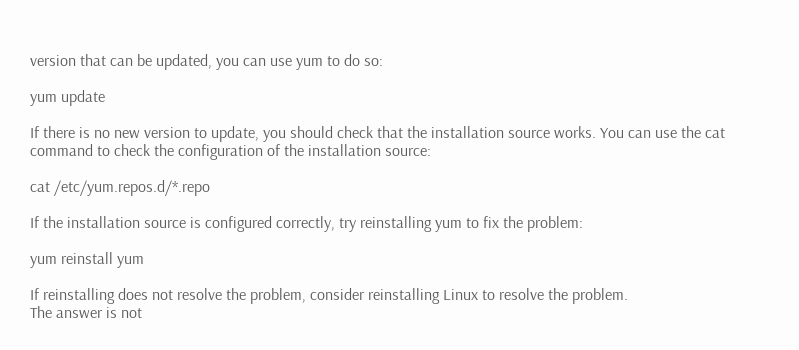version that can be updated, you can use yum to do so:

yum update

If there is no new version to update, you should check that the installation source works. You can use the cat command to check the configuration of the installation source:

cat /etc/yum.repos.d/*.repo

If the installation source is configured correctly, try reinstalling yum to fix the problem:

yum reinstall yum

If reinstalling does not resolve the problem, consider reinstalling Linux to resolve the problem.
The answer is not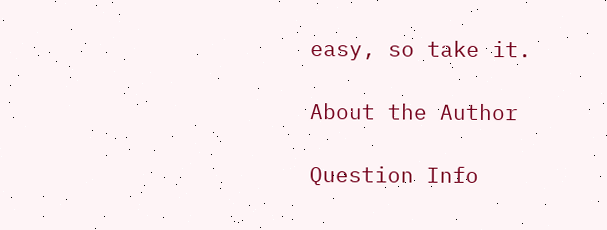easy, so take it.

About the Author

Question Info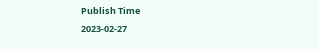Publish Time
2023-02-27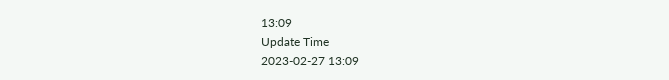13:09
Update Time
2023-02-27 13:09